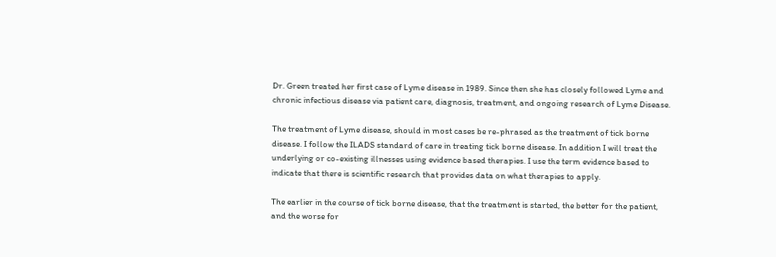Dr. Green treated her first case of Lyme disease in 1989. Since then she has closely followed Lyme and chronic infectious disease via patient care, diagnosis, treatment, and ongoing research of Lyme Disease.

The treatment of Lyme disease, should in most cases be re-phrased as the treatment of tick borne disease. I follow the ILADS standard of care in treating tick borne disease. In addition I will treat the underlying or co-existing illnesses using evidence based therapies. I use the term evidence based to indicate that there is scientific research that provides data on what therapies to apply.

The earlier in the course of tick borne disease, that the treatment is started, the better for the patient, and the worse for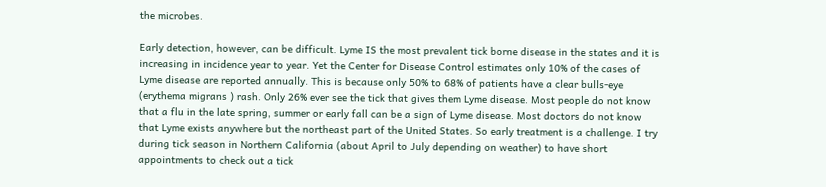the microbes.

Early detection, however, can be difficult. Lyme IS the most prevalent tick borne disease in the states and it is increasing in incidence year to year. Yet the Center for Disease Control estimates only 10% of the cases of Lyme disease are reported annually. This is because only 50% to 68% of patients have a clear bulls-eye (erythema migrans ) rash. Only 26% ever see the tick that gives them Lyme disease. Most people do not know that a flu in the late spring, summer or early fall can be a sign of Lyme disease. Most doctors do not know that Lyme exists anywhere but the northeast part of the United States. So early treatment is a challenge. I try during tick season in Northern California (about April to July depending on weather) to have short appointments to check out a tick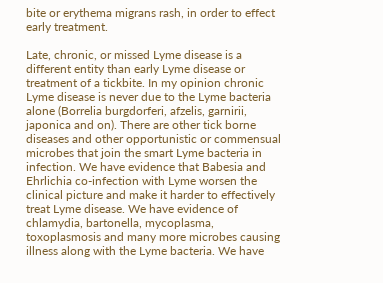bite or erythema migrans rash, in order to effect early treatment.

Late, chronic, or missed Lyme disease is a different entity than early Lyme disease or treatment of a tickbite. In my opinion chronic Lyme disease is never due to the Lyme bacteria alone (Borrelia burgdorferi, afzelis, garnirii, japonica and on). There are other tick borne diseases and other opportunistic or commensual microbes that join the smart Lyme bacteria in infection. We have evidence that Babesia and Ehrlichia co-infection with Lyme worsen the clinical picture and make it harder to effectively treat Lyme disease. We have evidence of chlamydia, bartonella, mycoplasma, toxoplasmosis and many more microbes causing illness along with the Lyme bacteria. We have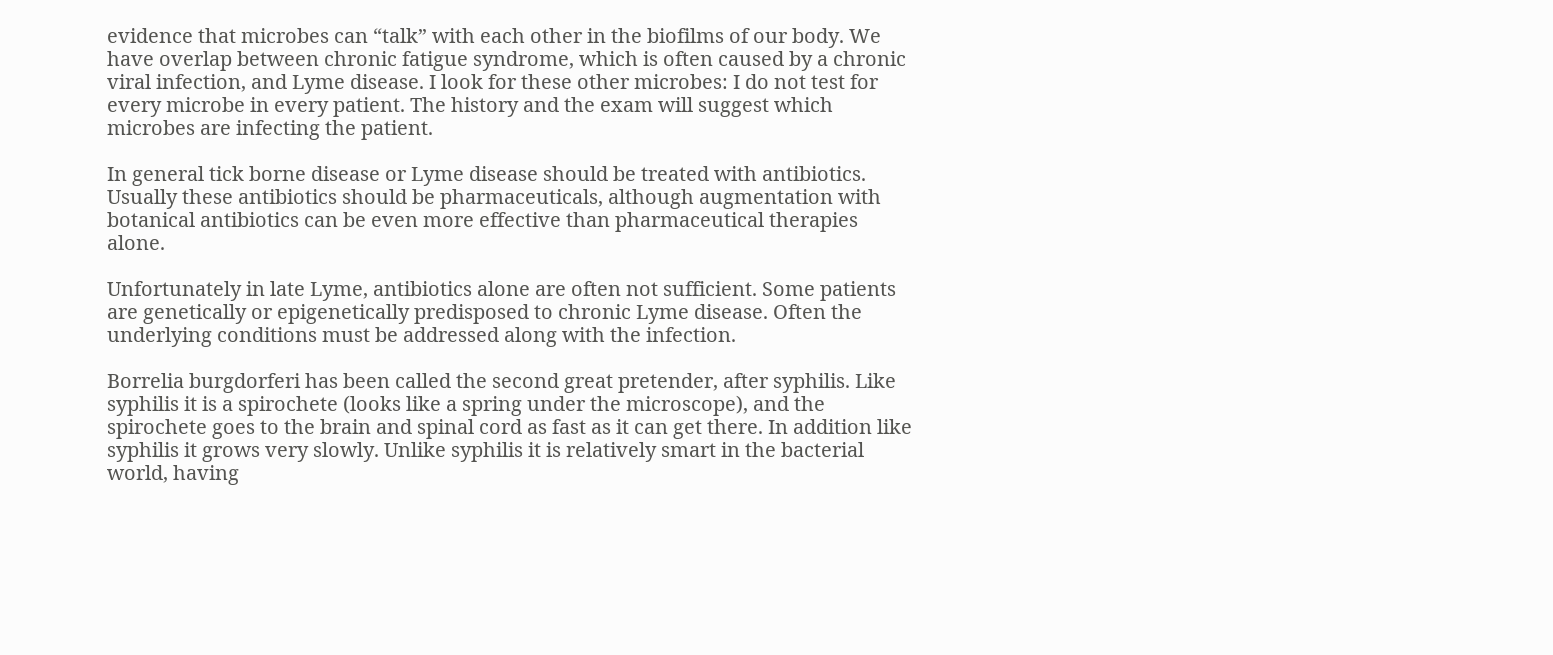evidence that microbes can “talk” with each other in the biofilms of our body. We have overlap between chronic fatigue syndrome, which is often caused by a chronic viral infection, and Lyme disease. I look for these other microbes: I do not test for every microbe in every patient. The history and the exam will suggest which microbes are infecting the patient.

In general tick borne disease or Lyme disease should be treated with antibiotics. Usually these antibiotics should be pharmaceuticals, although augmentation with botanical antibiotics can be even more effective than pharmaceutical therapies alone.

Unfortunately in late Lyme, antibiotics alone are often not sufficient. Some patients are genetically or epigenetically predisposed to chronic Lyme disease. Often the underlying conditions must be addressed along with the infection.

Borrelia burgdorferi has been called the second great pretender, after syphilis. Like syphilis it is a spirochete (looks like a spring under the microscope), and the spirochete goes to the brain and spinal cord as fast as it can get there. In addition like syphilis it grows very slowly. Unlike syphilis it is relatively smart in the bacterial world, having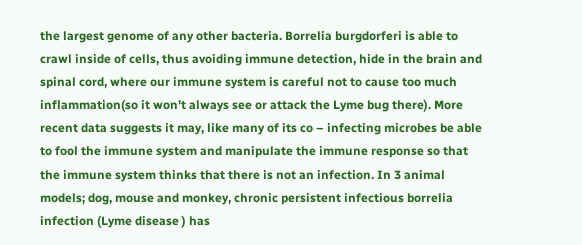the largest genome of any other bacteria. Borrelia burgdorferi is able to crawl inside of cells, thus avoiding immune detection, hide in the brain and spinal cord, where our immune system is careful not to cause too much inflammation(so it won’t always see or attack the Lyme bug there). More recent data suggests it may, like many of its co – infecting microbes be able to fool the immune system and manipulate the immune response so that the immune system thinks that there is not an infection. In 3 animal models; dog, mouse and monkey, chronic persistent infectious borrelia infection (Lyme disease ) has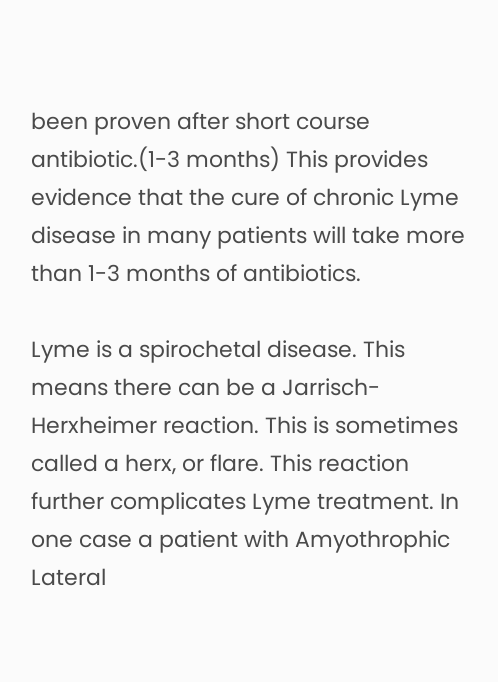been proven after short course antibiotic.(1-3 months) This provides evidence that the cure of chronic Lyme disease in many patients will take more than 1-3 months of antibiotics.

Lyme is a spirochetal disease. This means there can be a Jarrisch-Herxheimer reaction. This is sometimes called a herx, or flare. This reaction further complicates Lyme treatment. In one case a patient with Amyothrophic Lateral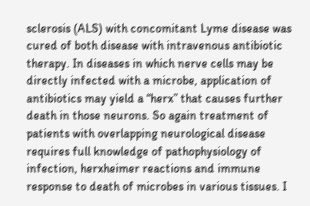sclerosis (ALS) with concomitant Lyme disease was cured of both disease with intravenous antibiotic therapy. In diseases in which nerve cells may be directly infected with a microbe, application of antibiotics may yield a “herx” that causes further death in those neurons. So again treatment of patients with overlapping neurological disease requires full knowledge of pathophysiology of infection, herxheimer reactions and immune response to death of microbes in various tissues. I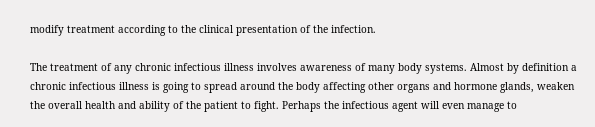modify treatment according to the clinical presentation of the infection.

The treatment of any chronic infectious illness involves awareness of many body systems. Almost by definition a chronic infectious illness is going to spread around the body affecting other organs and hormone glands, weaken the overall health and ability of the patient to fight. Perhaps the infectious agent will even manage to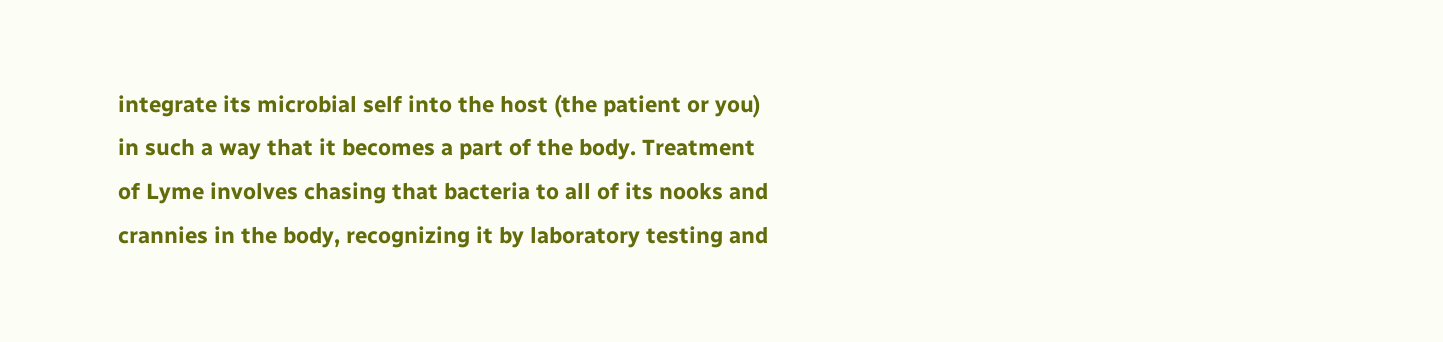integrate its microbial self into the host (the patient or you) in such a way that it becomes a part of the body. Treatment of Lyme involves chasing that bacteria to all of its nooks and crannies in the body, recognizing it by laboratory testing and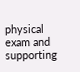physical exam and supporting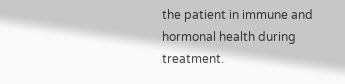the patient in immune and hormonal health during treatment.